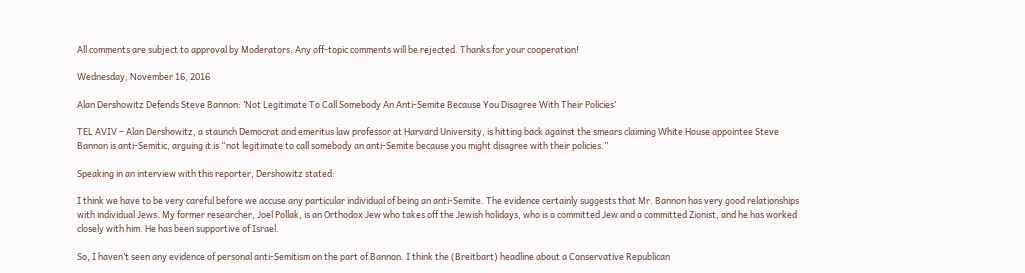All comments are subject to approval by Moderators. Any off-topic comments will be rejected. Thanks for your cooperation!

Wednesday, November 16, 2016

Alan Dershowitz Defends Steve Bannon: ‘Not Legitimate To Call Somebody An Anti-Semite Because You Disagree With Their Policies’

TEL AVIV – Alan Dershowitz, a staunch Democrat and emeritus law professor at Harvard University, is hitting back against the smears claiming White House appointee Steve Bannon is anti-Semitic, arguing it is “not legitimate to call somebody an anti-Semite because you might disagree with their policies.”

Speaking in an interview with this reporter, Dershowitz stated:

I think we have to be very careful before we accuse any particular individual of being an anti-Semite. The evidence certainly suggests that Mr. Bannon has very good relationships with individual Jews. My former researcher, Joel Pollak, is an Orthodox Jew who takes off the Jewish holidays, who is a committed Jew and a committed Zionist, and he has worked closely with him. He has been supportive of Israel.

So, I haven’t seen any evidence of personal anti-Semitism on the part of Bannon. I think the (Breitbart) headline about a Conservative Republican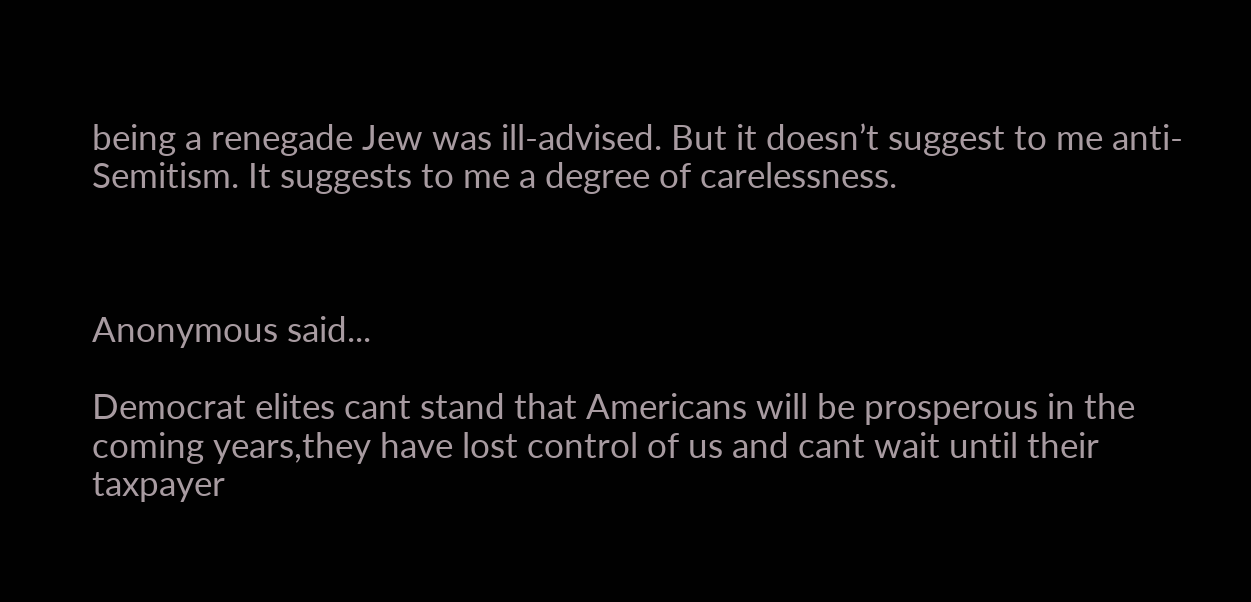being a renegade Jew was ill-advised. But it doesn’t suggest to me anti-Semitism. It suggests to me a degree of carelessness.



Anonymous said...

Democrat elites cant stand that Americans will be prosperous in the coming years,they have lost control of us and cant wait until their taxpayer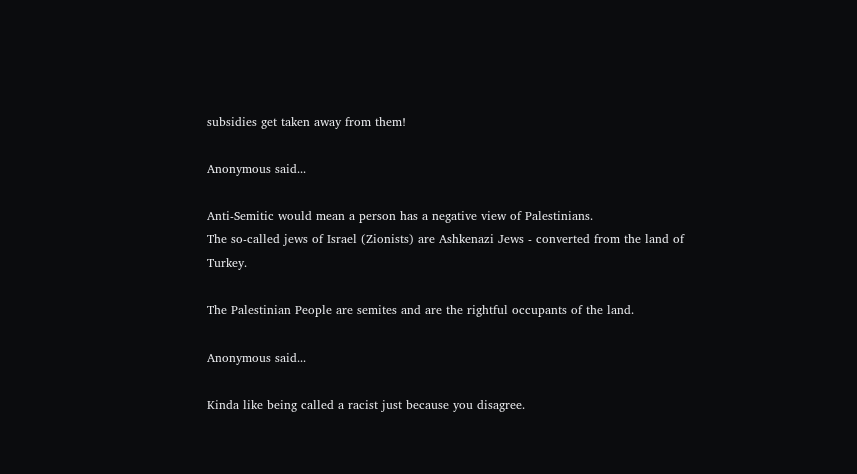subsidies get taken away from them!

Anonymous said...

Anti-Semitic would mean a person has a negative view of Palestinians.
The so-called jews of Israel (Zionists) are Ashkenazi Jews - converted from the land of Turkey.

The Palestinian People are semites and are the rightful occupants of the land.

Anonymous said...

Kinda like being called a racist just because you disagree.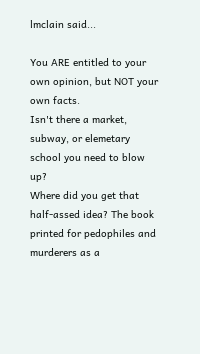lmclain said...

You ARE entitled to your own opinion, but NOT your own facts.
Isn't there a market, subway, or elemetary school you need to blow up?
Where did you get that half-assed idea? The book printed for pedophiles and murderers as a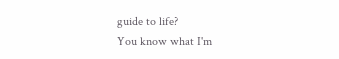guide to life?
You know what I'm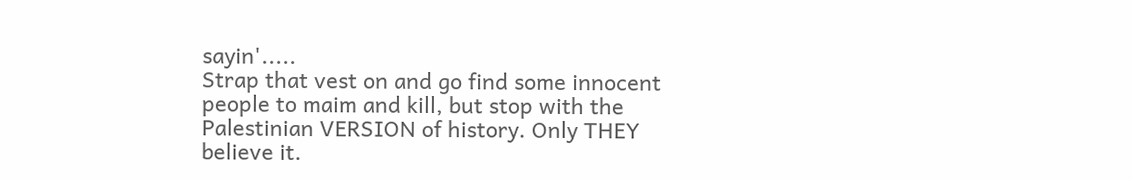sayin'.....
Strap that vest on and go find some innocent people to maim and kill, but stop with the Palestinian VERSION of history. Only THEY believe it.